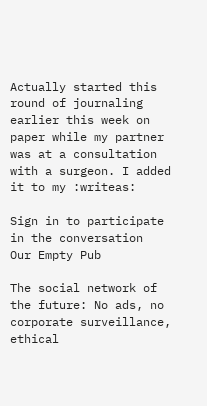Actually started this round of journaling earlier this week on paper while my partner was at a consultation with a surgeon. I added it to my :writeas:

Sign in to participate in the conversation
Our Empty Pub

The social network of the future: No ads, no corporate surveillance, ethical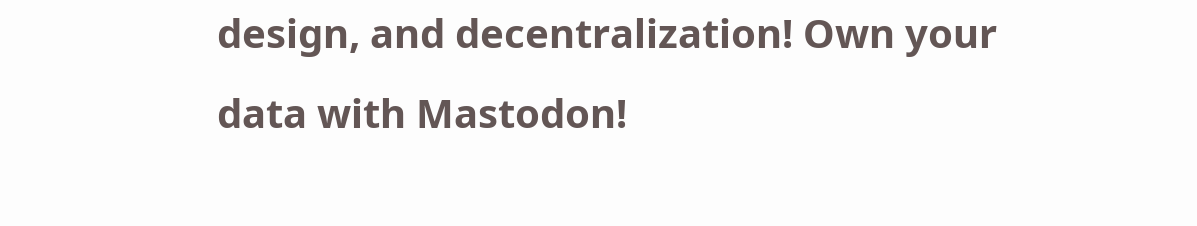design, and decentralization! Own your data with Mastodon!